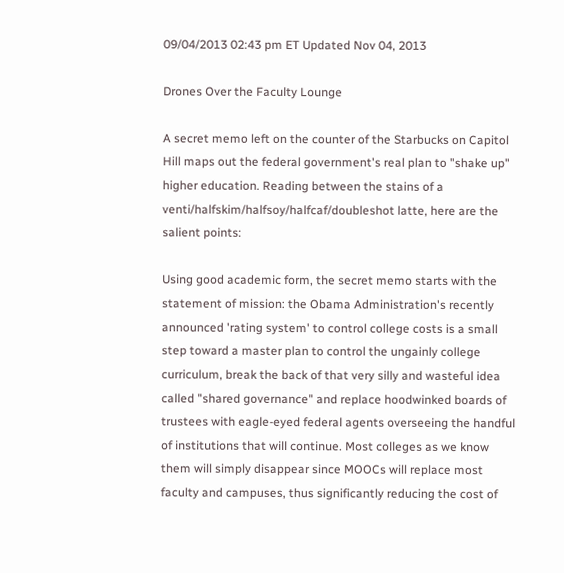09/04/2013 02:43 pm ET Updated Nov 04, 2013

Drones Over the Faculty Lounge

A secret memo left on the counter of the Starbucks on Capitol Hill maps out the federal government's real plan to "shake up" higher education. Reading between the stains of a venti/halfskim/halfsoy/halfcaf/doubleshot latte, here are the salient points:

Using good academic form, the secret memo starts with the statement of mission: the Obama Administration's recently announced 'rating system' to control college costs is a small step toward a master plan to control the ungainly college curriculum, break the back of that very silly and wasteful idea called "shared governance" and replace hoodwinked boards of trustees with eagle-eyed federal agents overseeing the handful of institutions that will continue. Most colleges as we know them will simply disappear since MOOCs will replace most faculty and campuses, thus significantly reducing the cost of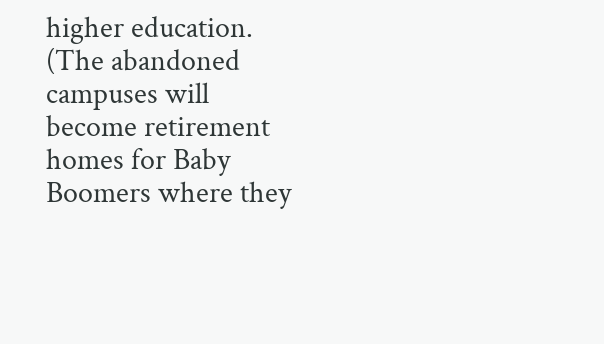higher education. (The abandoned campuses will become retirement homes for Baby Boomers where they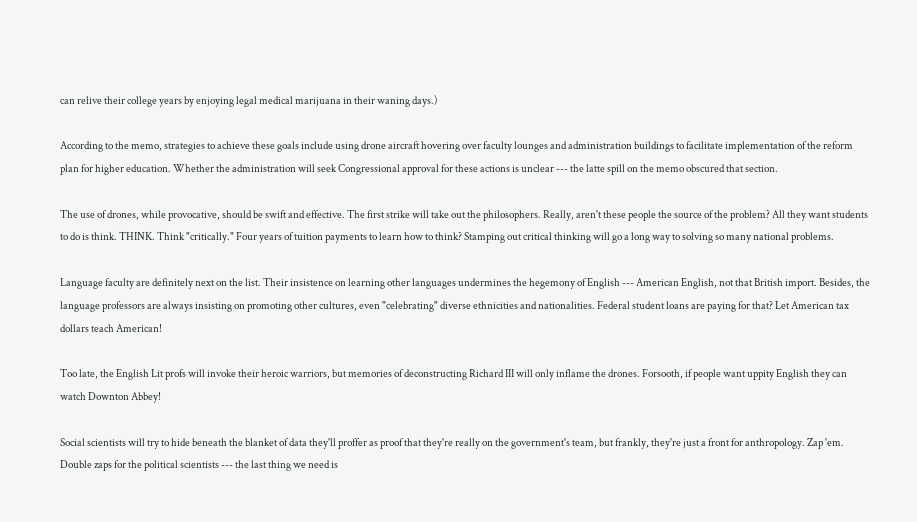can relive their college years by enjoying legal medical marijuana in their waning days.)

According to the memo, strategies to achieve these goals include using drone aircraft hovering over faculty lounges and administration buildings to facilitate implementation of the reform plan for higher education. Whether the administration will seek Congressional approval for these actions is unclear --- the latte spill on the memo obscured that section.

The use of drones, while provocative, should be swift and effective. The first strike will take out the philosophers. Really, aren't these people the source of the problem? All they want students to do is think. THINK. Think "critically." Four years of tuition payments to learn how to think? Stamping out critical thinking will go a long way to solving so many national problems.

Language faculty are definitely next on the list. Their insistence on learning other languages undermines the hegemony of English --- American English, not that British import. Besides, the language professors are always insisting on promoting other cultures, even "celebrating" diverse ethnicities and nationalities. Federal student loans are paying for that? Let American tax dollars teach American!

Too late, the English Lit profs will invoke their heroic warriors, but memories of deconstructing Richard III will only inflame the drones. Forsooth, if people want uppity English they can watch Downton Abbey!

Social scientists will try to hide beneath the blanket of data they'll proffer as proof that they're really on the government's team, but frankly, they're just a front for anthropology. Zap 'em. Double zaps for the political scientists --- the last thing we need is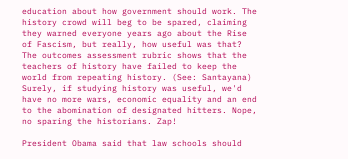education about how government should work. The history crowd will beg to be spared, claiming they warned everyone years ago about the Rise of Fascism, but really, how useful was that? The outcomes assessment rubric shows that the teachers of history have failed to keep the world from repeating history. (See: Santayana) Surely, if studying history was useful, we'd have no more wars, economic equality and an end to the abomination of designated hitters. Nope, no sparing the historians. Zap!

President Obama said that law schools should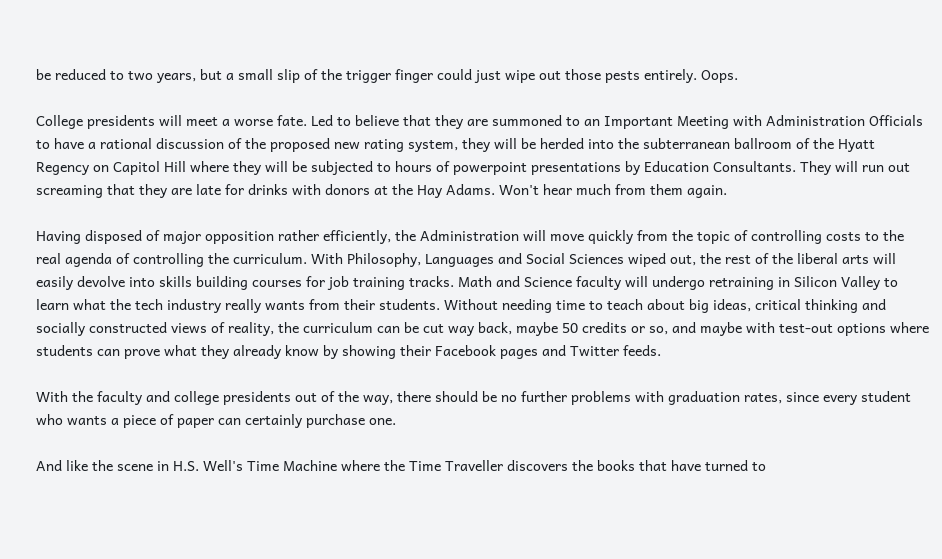be reduced to two years, but a small slip of the trigger finger could just wipe out those pests entirely. Oops.

College presidents will meet a worse fate. Led to believe that they are summoned to an Important Meeting with Administration Officials to have a rational discussion of the proposed new rating system, they will be herded into the subterranean ballroom of the Hyatt Regency on Capitol Hill where they will be subjected to hours of powerpoint presentations by Education Consultants. They will run out screaming that they are late for drinks with donors at the Hay Adams. Won't hear much from them again.

Having disposed of major opposition rather efficiently, the Administration will move quickly from the topic of controlling costs to the real agenda of controlling the curriculum. With Philosophy, Languages and Social Sciences wiped out, the rest of the liberal arts will easily devolve into skills building courses for job training tracks. Math and Science faculty will undergo retraining in Silicon Valley to learn what the tech industry really wants from their students. Without needing time to teach about big ideas, critical thinking and socially constructed views of reality, the curriculum can be cut way back, maybe 50 credits or so, and maybe with test-out options where students can prove what they already know by showing their Facebook pages and Twitter feeds.

With the faculty and college presidents out of the way, there should be no further problems with graduation rates, since every student who wants a piece of paper can certainly purchase one.

And like the scene in H.S. Well's Time Machine where the Time Traveller discovers the books that have turned to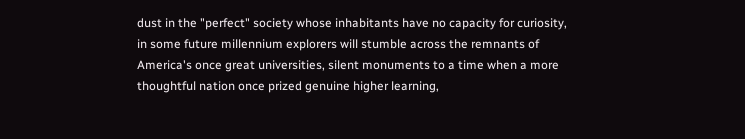dust in the "perfect" society whose inhabitants have no capacity for curiosity, in some future millennium explorers will stumble across the remnants of America's once great universities, silent monuments to a time when a more thoughtful nation once prized genuine higher learning,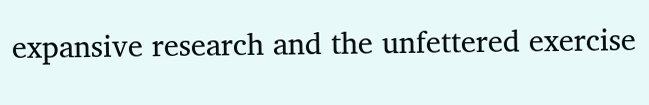expansive research and the unfettered exercise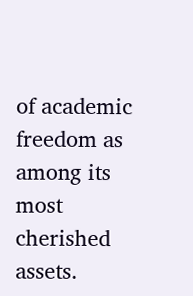of academic freedom as among its most cherished assets.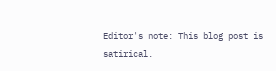Editor's note: This blog post is satirical.